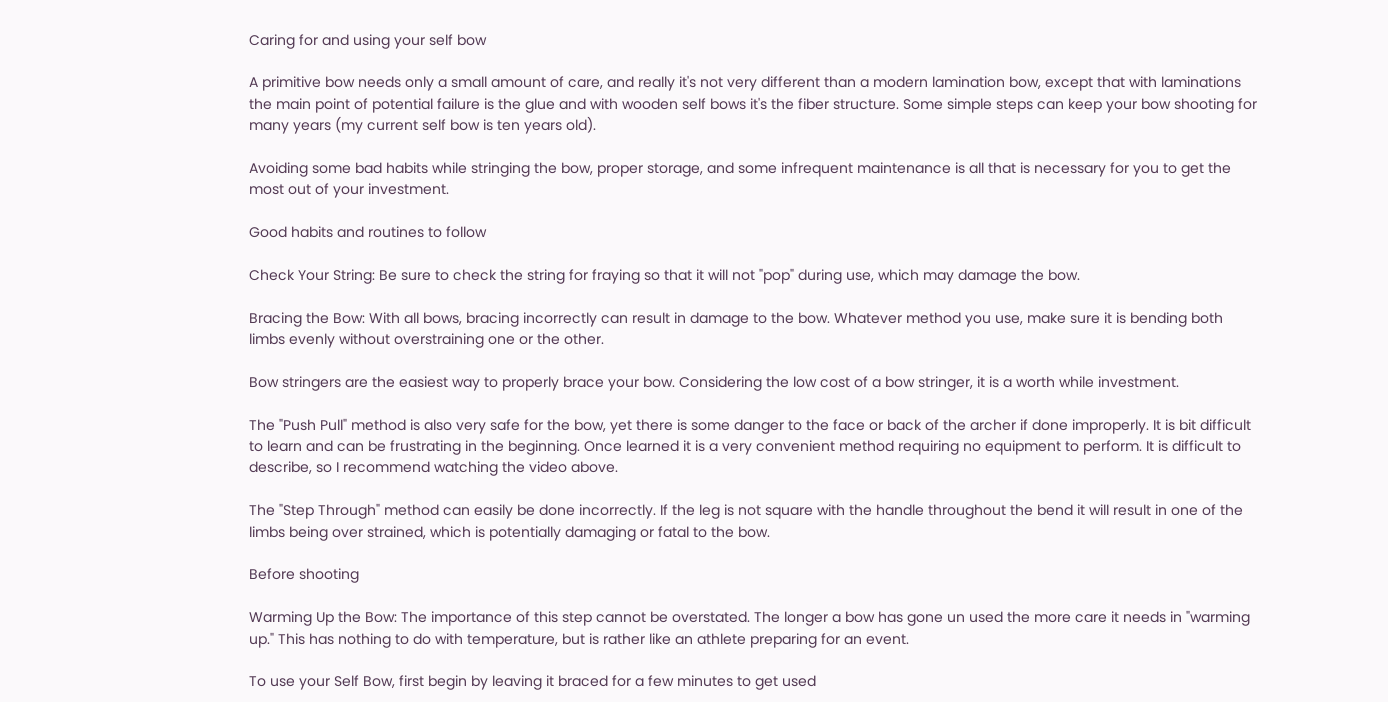Caring for and using your self bow

A primitive bow needs only a small amount of care, and really it's not very different than a modern lamination bow, except that with laminations the main point of potential failure is the glue and with wooden self bows it's the fiber structure. Some simple steps can keep your bow shooting for many years (my current self bow is ten years old).

Avoiding some bad habits while stringing the bow, proper storage, and some infrequent maintenance is all that is necessary for you to get the most out of your investment.

Good habits and routines to follow

Check Your String: Be sure to check the string for fraying so that it will not "pop" during use, which may damage the bow.

Bracing the Bow: With all bows, bracing incorrectly can result in damage to the bow. Whatever method you use, make sure it is bending both limbs evenly without overstraining one or the other.

Bow stringers are the easiest way to properly brace your bow. Considering the low cost of a bow stringer, it is a worth while investment.

The "Push Pull" method is also very safe for the bow, yet there is some danger to the face or back of the archer if done improperly. It is bit difficult to learn and can be frustrating in the beginning. Once learned it is a very convenient method requiring no equipment to perform. It is difficult to describe, so I recommend watching the video above.

The "Step Through" method can easily be done incorrectly. If the leg is not square with the handle throughout the bend it will result in one of the limbs being over strained, which is potentially damaging or fatal to the bow.

Before shooting

Warming Up the Bow: The importance of this step cannot be overstated. The longer a bow has gone un used the more care it needs in "warming up." This has nothing to do with temperature, but is rather like an athlete preparing for an event.

To use your Self Bow, first begin by leaving it braced for a few minutes to get used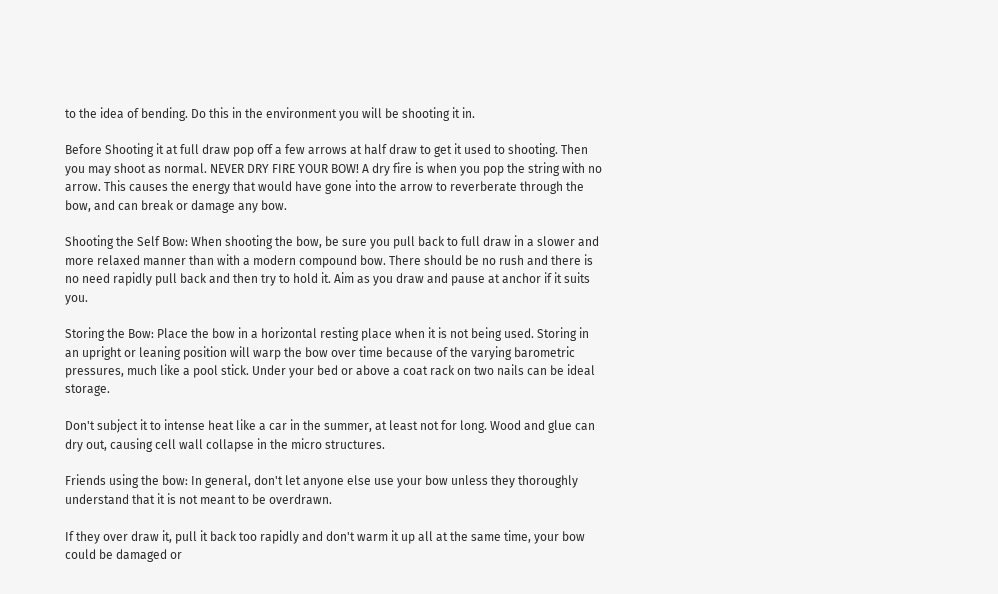to the idea of bending. Do this in the environment you will be shooting it in.

Before Shooting it at full draw pop off a few arrows at half draw to get it used to shooting. Then you may shoot as normal. NEVER DRY FIRE YOUR BOW! A dry fire is when you pop the string with no arrow. This causes the energy that would have gone into the arrow to reverberate through the bow, and can break or damage any bow.

Shooting the Self Bow: When shooting the bow, be sure you pull back to full draw in a slower and more relaxed manner than with a modern compound bow. There should be no rush and there is no need rapidly pull back and then try to hold it. Aim as you draw and pause at anchor if it suits you.

Storing the Bow: Place the bow in a horizontal resting place when it is not being used. Storing in an upright or leaning position will warp the bow over time because of the varying barometric pressures, much like a pool stick. Under your bed or above a coat rack on two nails can be ideal storage.

Don't subject it to intense heat like a car in the summer, at least not for long. Wood and glue can dry out, causing cell wall collapse in the micro structures.

Friends using the bow: In general, don't let anyone else use your bow unless they thoroughly understand that it is not meant to be overdrawn.

If they over draw it, pull it back too rapidly and don't warm it up all at the same time, your bow could be damaged or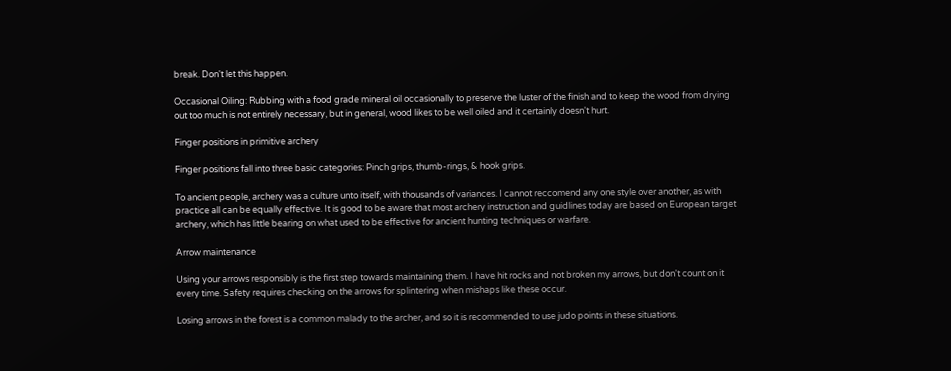break. Don't let this happen.

Occasional Oiling: Rubbing with a food grade mineral oil occasionally to preserve the luster of the finish and to keep the wood from drying out too much is not entirely necessary, but in general, wood likes to be well oiled and it certainly doesn't hurt.

Finger positions in primitive archery

Finger positions fall into three basic categories: Pinch grips, thumb-rings, & hook grips.

To ancient people, archery was a culture unto itself, with thousands of variances. I cannot reccomend any one style over another, as with practice all can be equally effective. It is good to be aware that most archery instruction and guidlines today are based on European target archery, which has little bearing on what used to be effective for ancient hunting techniques or warfare.

Arrow maintenance

Using your arrows responsibly is the first step towards maintaining them. I have hit rocks and not broken my arrows, but don't count on it every time. Safety requires checking on the arrows for splintering when mishaps like these occur.

Losing arrows in the forest is a common malady to the archer, and so it is recommended to use judo points in these situations.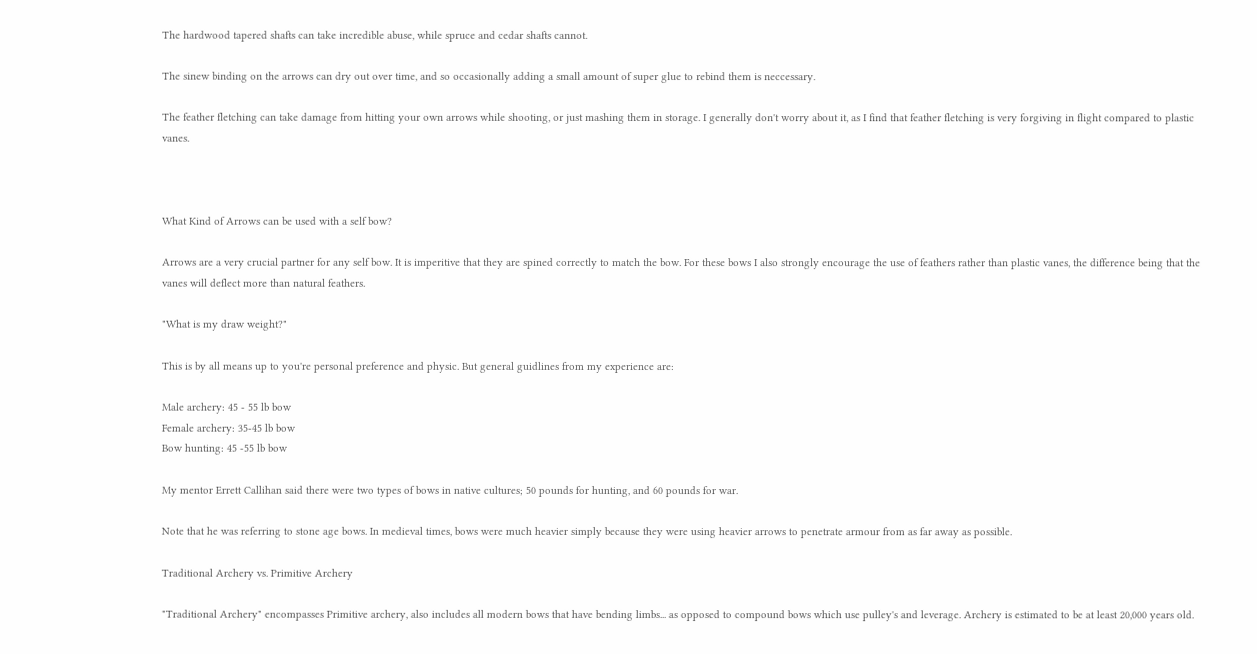The hardwood tapered shafts can take incredible abuse, while spruce and cedar shafts cannot.

The sinew binding on the arrows can dry out over time, and so occasionally adding a small amount of super glue to rebind them is neccessary.

The feather fletching can take damage from hitting your own arrows while shooting, or just mashing them in storage. I generally don't worry about it, as I find that feather fletching is very forgiving in flight compared to plastic vanes.



What Kind of Arrows can be used with a self bow?

Arrows are a very crucial partner for any self bow. It is imperitive that they are spined correctly to match the bow. For these bows I also strongly encourage the use of feathers rather than plastic vanes, the difference being that the vanes will deflect more than natural feathers.

"What is my draw weight?"

This is by all means up to you're personal preference and physic. But general guidlines from my experience are:

Male archery: 45 - 55 lb bow
Female archery: 35-45 lb bow
Bow hunting: 45 -55 lb bow

My mentor Errett Callihan said there were two types of bows in native cultures; 50 pounds for hunting, and 60 pounds for war.

Note that he was referring to stone age bows. In medieval times, bows were much heavier simply because they were using heavier arrows to penetrate armour from as far away as possible.

Traditional Archery vs. Primitive Archery

"Traditional Archery" encompasses Primitive archery, also includes all modern bows that have bending limbs... as opposed to compound bows which use pulley's and leverage. Archery is estimated to be at least 20,000 years old.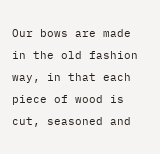Our bows are made in the old fashion way, in that each piece of wood is cut, seasoned and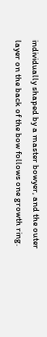individually shaped by a master bowyer, and the outer layer on the back of the bow follows one growth ring.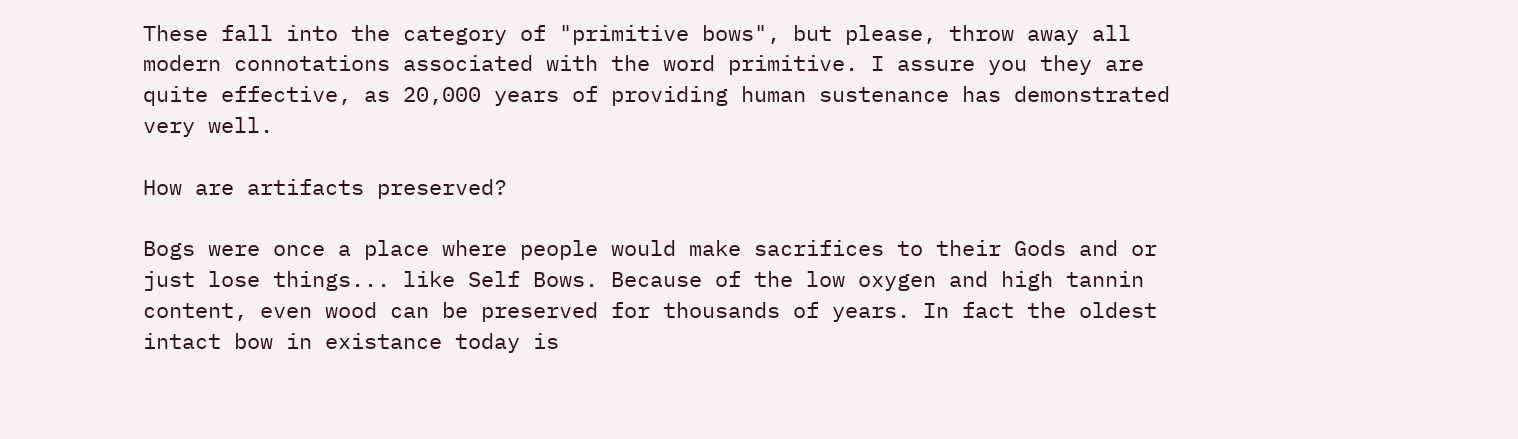These fall into the category of "primitive bows", but please, throw away all modern connotations associated with the word primitive. I assure you they are quite effective, as 20,000 years of providing human sustenance has demonstrated very well.

How are artifacts preserved?

Bogs were once a place where people would make sacrifices to their Gods and or just lose things... like Self Bows. Because of the low oxygen and high tannin content, even wood can be preserved for thousands of years. In fact the oldest intact bow in existance today is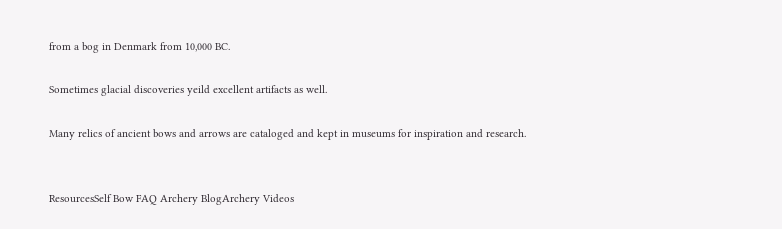from a bog in Denmark from 10,000 BC.

Sometimes glacial discoveries yeild excellent artifacts as well.

Many relics of ancient bows and arrows are cataloged and kept in museums for inspiration and research.


ResourcesSelf Bow FAQ Archery BlogArchery Videos